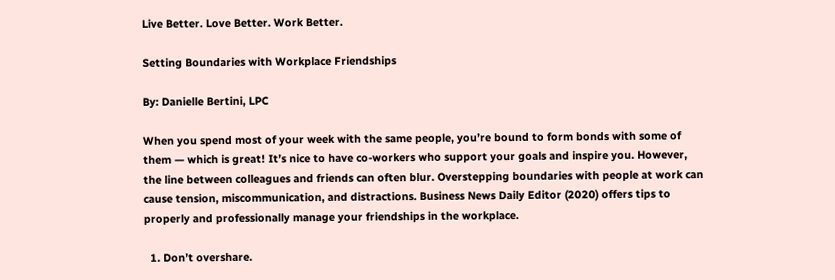Live Better. Love Better. Work Better.

Setting Boundaries with Workplace Friendships

By: Danielle Bertini, LPC

When you spend most of your week with the same people, you’re bound to form bonds with some of them — which is great! It’s nice to have co-workers who support your goals and inspire you. However, the line between colleagues and friends can often blur. Overstepping boundaries with people at work can cause tension, miscommunication, and distractions. Business News Daily Editor (2020) offers tips to properly and professionally manage your friendships in the workplace.

  1. Don’t overshare.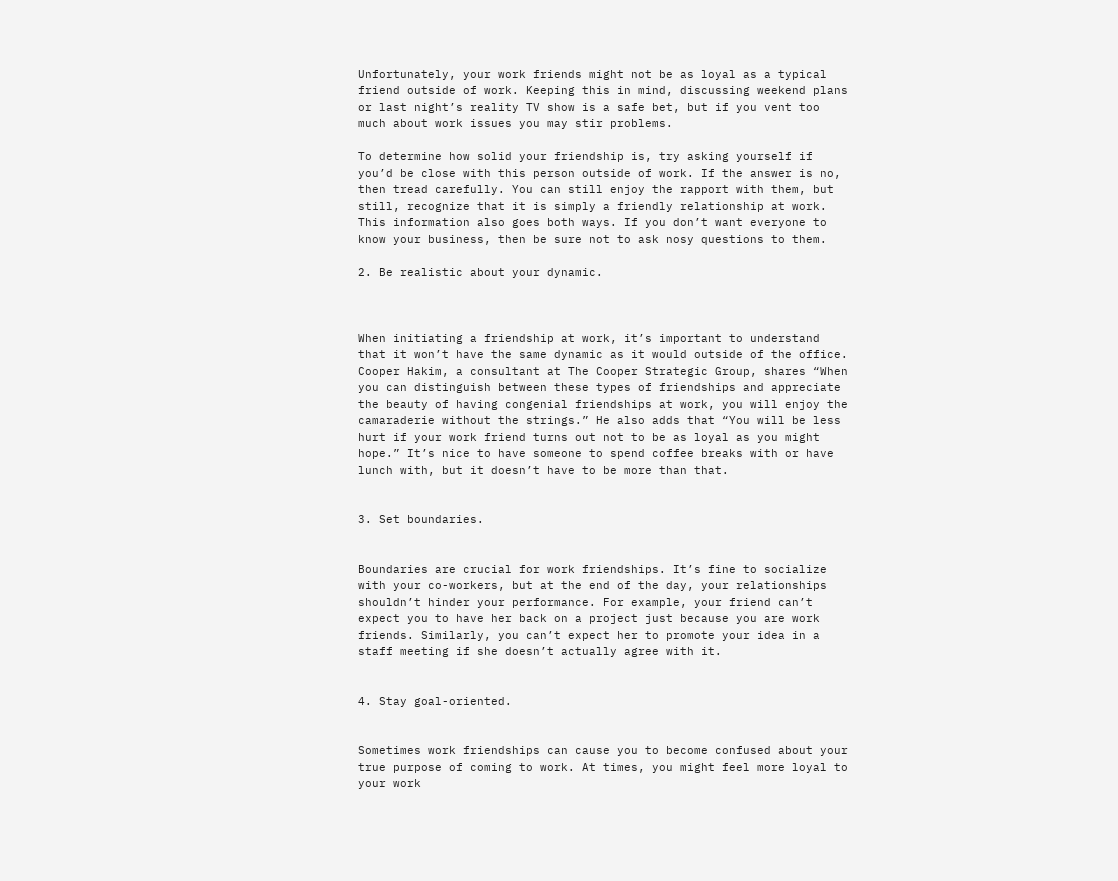Unfortunately, your work friends might not be as loyal as a typical friend outside of work. Keeping this in mind, discussing weekend plans or last night’s reality TV show is a safe bet, but if you vent too much about work issues you may stir problems.

To determine how solid your friendship is, try asking yourself if you’d be close with this person outside of work. If the answer is no, then tread carefully. You can still enjoy the rapport with them, but still, recognize that it is simply a friendly relationship at work. This information also goes both ways. If you don’t want everyone to know your business, then be sure not to ask nosy questions to them.

2. Be realistic about your dynamic.



When initiating a friendship at work, it’s important to understand that it won’t have the same dynamic as it would outside of the office. Cooper Hakim, a consultant at The Cooper Strategic Group, shares “When you can distinguish between these types of friendships and appreciate the beauty of having congenial friendships at work, you will enjoy the camaraderie without the strings.” He also adds that “You will be less hurt if your work friend turns out not to be as loyal as you might hope.” It’s nice to have someone to spend coffee breaks with or have lunch with, but it doesn’t have to be more than that.


3. Set boundaries.


Boundaries are crucial for work friendships. It’s fine to socialize with your co-workers, but at the end of the day, your relationships shouldn’t hinder your performance. For example, your friend can’t expect you to have her back on a project just because you are work friends. Similarly, you can’t expect her to promote your idea in a staff meeting if she doesn’t actually agree with it.


4. Stay goal-oriented.


Sometimes work friendships can cause you to become confused about your true purpose of coming to work. At times, you might feel more loyal to your work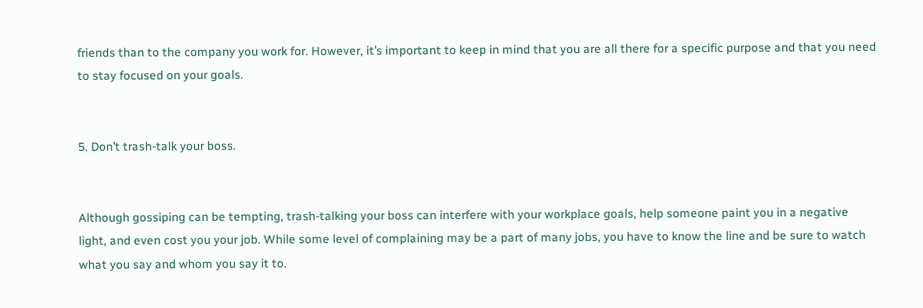friends than to the company you work for. However, it’s important to keep in mind that you are all there for a specific purpose and that you need to stay focused on your goals.


5. Don’t trash-talk your boss.


Although gossiping can be tempting, trash-talking your boss can interfere with your workplace goals, help someone paint you in a negative light, and even cost you your job. While some level of complaining may be a part of many jobs, you have to know the line and be sure to watch what you say and whom you say it to.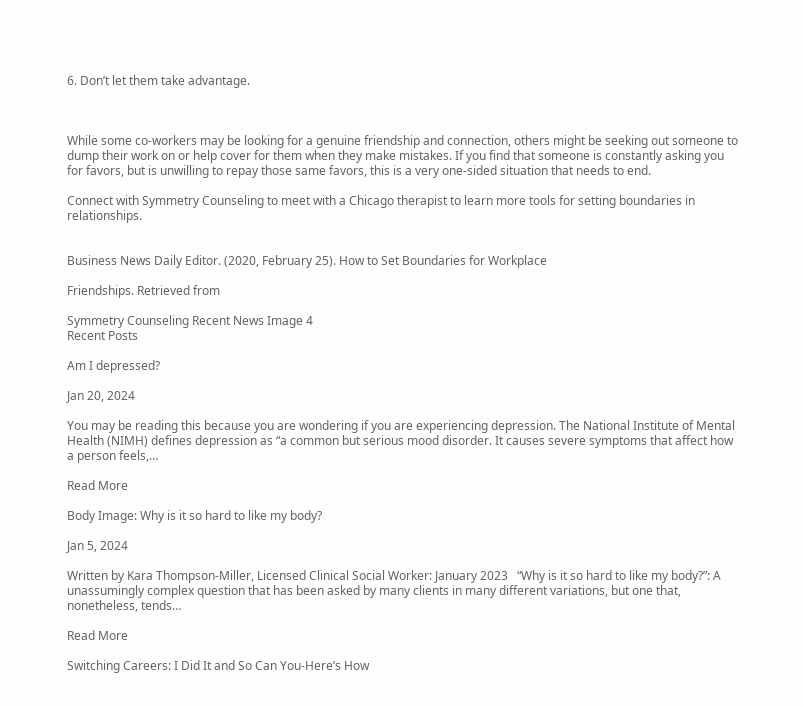6. Don’t let them take advantage.



While some co-workers may be looking for a genuine friendship and connection, others might be seeking out someone to dump their work on or help cover for them when they make mistakes. If you find that someone is constantly asking you for favors, but is unwilling to repay those same favors, this is a very one-sided situation that needs to end.

Connect with Symmetry Counseling to meet with a Chicago therapist to learn more tools for setting boundaries in relationships.


Business News Daily Editor. (2020, February 25). How to Set Boundaries for Workplace

Friendships. Retrieved from

Symmetry Counseling Recent News Image 4
Recent Posts

Am I depressed?

Jan 20, 2024

You may be reading this because you are wondering if you are experiencing depression. The National Institute of Mental Health (NIMH) defines depression as “a common but serious mood disorder. It causes severe symptoms that affect how a person feels,…

Read More

Body Image: Why is it so hard to like my body?

Jan 5, 2024

Written by Kara Thompson-Miller, Licensed Clinical Social Worker: January 2023   “Why is it so hard to like my body?”: A unassumingly complex question that has been asked by many clients in many different variations, but one that, nonetheless, tends…

Read More

Switching Careers: I Did It and So Can You-Here’s How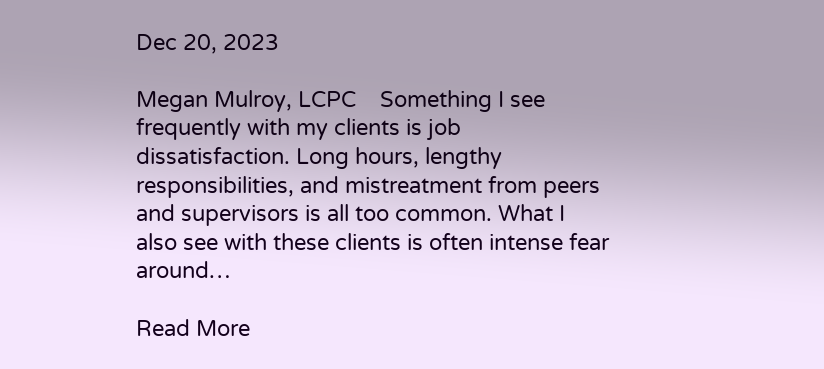Dec 20, 2023

Megan Mulroy, LCPC    Something I see frequently with my clients is job dissatisfaction. Long hours, lengthy responsibilities, and mistreatment from peers and supervisors is all too common. What I also see with these clients is often intense fear around…

Read More